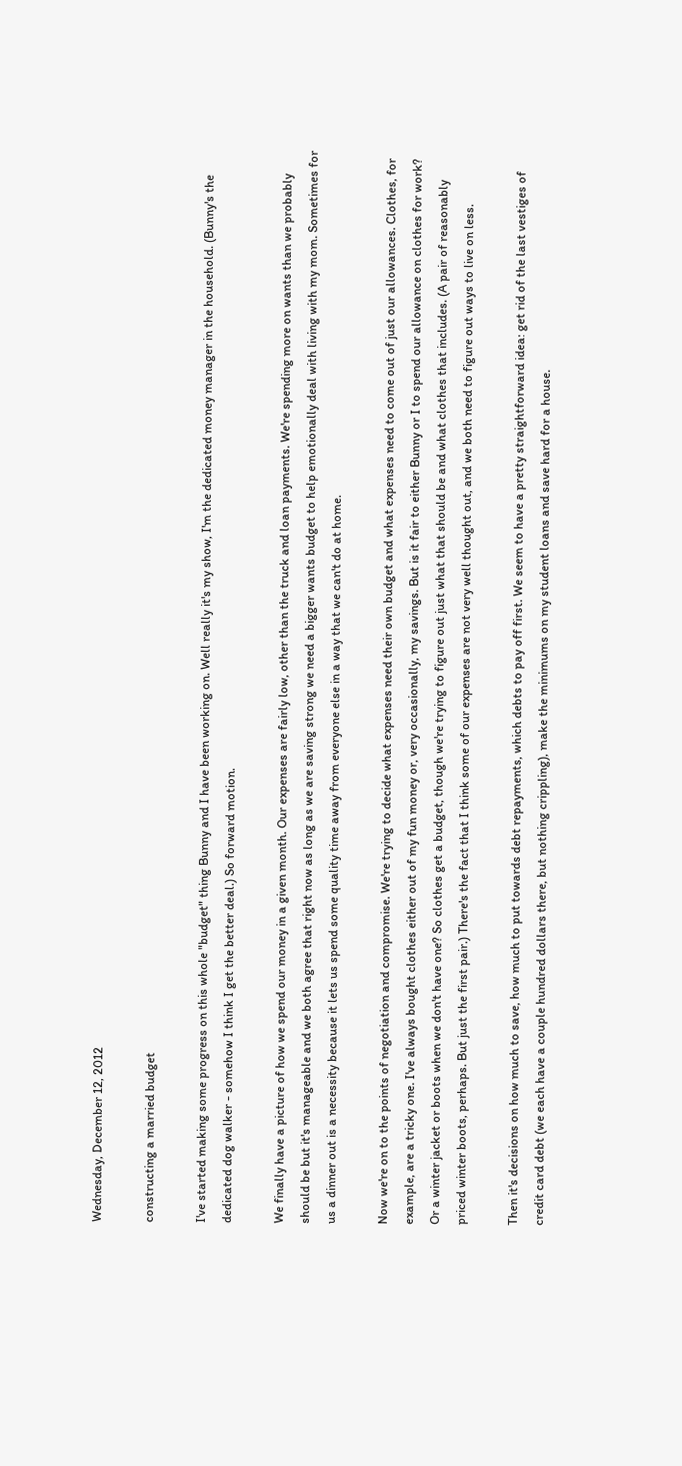Wednesday, December 12, 2012

constructing a married budget

I've started making some progress on this whole "budget" thing Bunny and I have been working on. Well really it's my show, I'm the dedicated money manager in the household. (Bunny's the dedicated dog walker - somehow I think I get the better deal.) So forward motion.

We finally have a picture of how we spend our money in a given month. Our expenses are fairly low, other than the truck and loan payments. We're spending more on wants than we probably should be but it's manageable and we both agree that right now as long as we are saving strong we need a bigger wants budget to help emotionally deal with living with my mom. Sometimes for us a dinner out is a necessity because it lets us spend some quality time away from everyone else in a way that we can't do at home.

Now we're on to the points of negotiation and compromise. We're trying to decide what expenses need their own budget and what expenses need to come out of just our allowances. Clothes, for example, are a tricky one. I've always bought clothes either out of my fun money or, very occasionally, my savings. But is it fair to either Bunny or I to spend our allowance on clothes for work? Or a winter jacket or boots when we don't have one? So clothes get a budget, though we're trying to figure out just what that should be and what clothes that includes. (A pair of reasonably priced winter boots, perhaps. But just the first pair.) There's the fact that I think some of our expenses are not very well thought out, and we both need to figure out ways to live on less.

Then it's decisions on how much to save, how much to put towards debt repayments, which debts to pay off first. We seem to have a pretty straightforward idea: get rid of the last vestiges of credit card debt (we each have a couple hundred dollars there, but nothing crippling), make the minimums on my student loans and save hard for a house.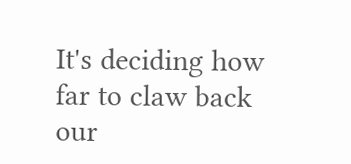It's deciding how far to claw back our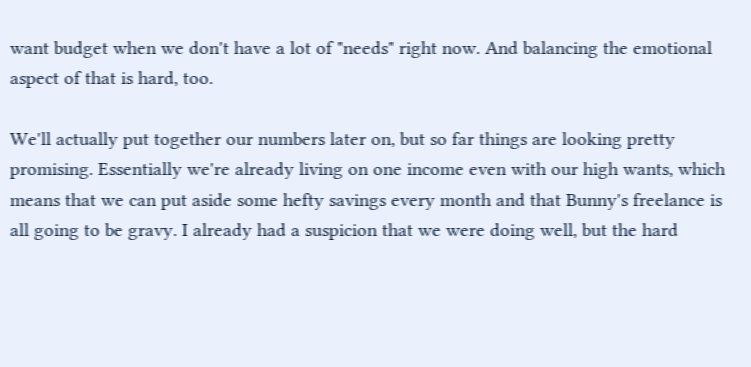want budget when we don't have a lot of "needs" right now. And balancing the emotional aspect of that is hard, too.

We'll actually put together our numbers later on, but so far things are looking pretty promising. Essentially we're already living on one income even with our high wants, which means that we can put aside some hefty savings every month and that Bunny's freelance is all going to be gravy. I already had a suspicion that we were doing well, but the hard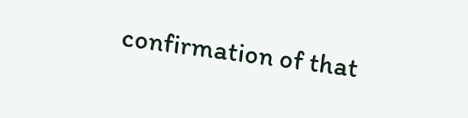confirmation of that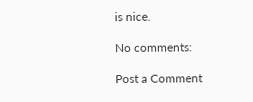is nice.

No comments:

Post a Comment